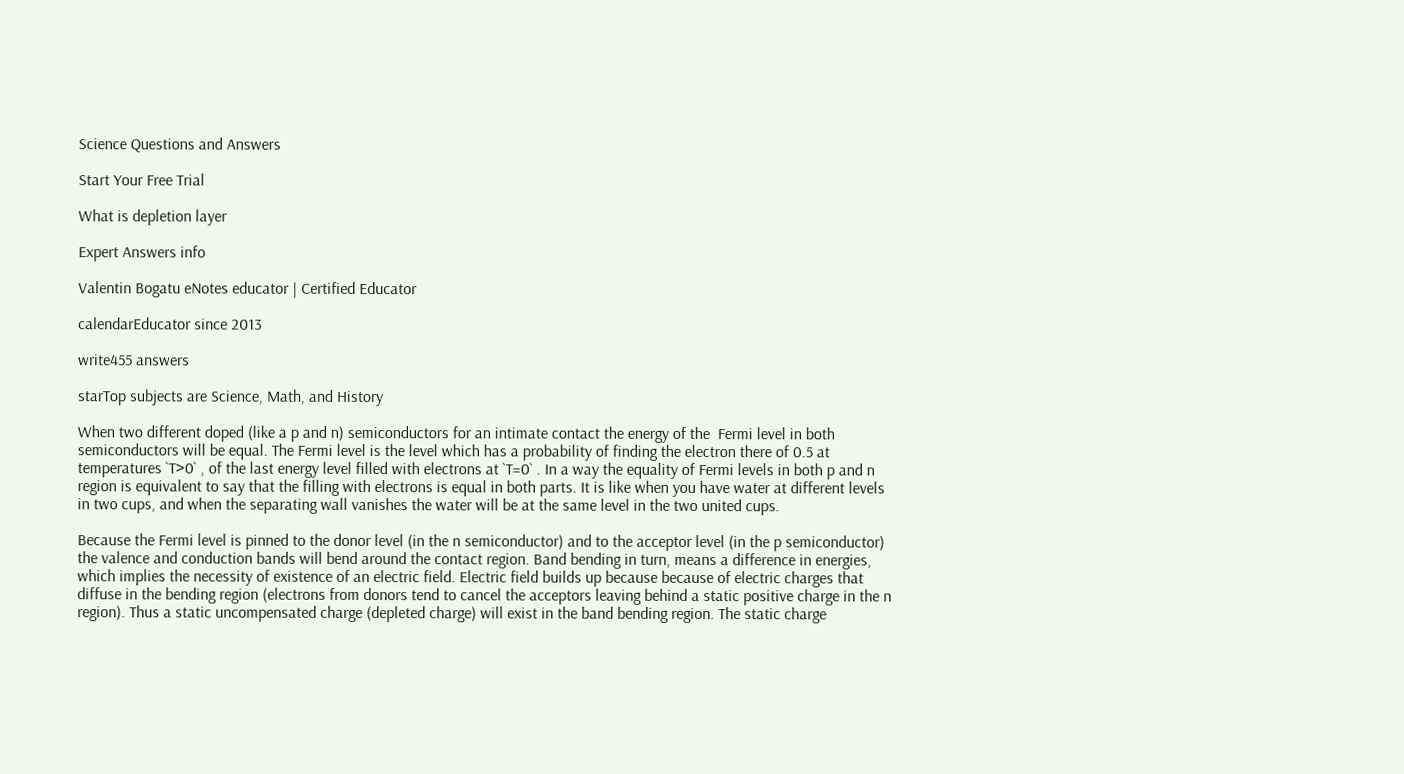Science Questions and Answers

Start Your Free Trial

What is depletion layer

Expert Answers info

Valentin Bogatu eNotes educator | Certified Educator

calendarEducator since 2013

write455 answers

starTop subjects are Science, Math, and History

When two different doped (like a p and n) semiconductors for an intimate contact the energy of the  Fermi level in both semiconductors will be equal. The Fermi level is the level which has a probability of finding the electron there of 0.5 at temperatures `T>0` , of the last energy level filled with electrons at `T=0` . In a way the equality of Fermi levels in both p and n region is equivalent to say that the filling with electrons is equal in both parts. It is like when you have water at different levels in two cups, and when the separating wall vanishes the water will be at the same level in the two united cups.

Because the Fermi level is pinned to the donor level (in the n semiconductor) and to the acceptor level (in the p semiconductor) the valence and conduction bands will bend around the contact region. Band bending in turn, means a difference in energies, which implies the necessity of existence of an electric field. Electric field builds up because because of electric charges that diffuse in the bending region (electrons from donors tend to cancel the acceptors leaving behind a static positive charge in the n region). Thus a static uncompensated charge (depleted charge) will exist in the band bending region. The static charge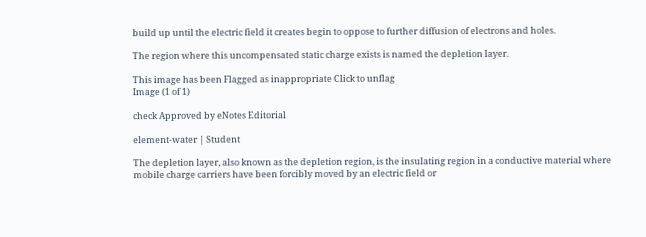build up until the electric field it creates begin to oppose to further diffusion of electrons and holes.

The region where this uncompensated static charge exists is named the depletion layer.

This image has been Flagged as inappropriate Click to unflag
Image (1 of 1)

check Approved by eNotes Editorial

element-water | Student

The depletion layer, also known as the depletion region, is the insulating region in a conductive material where mobile charge carriers have been forcibly moved by an electric field or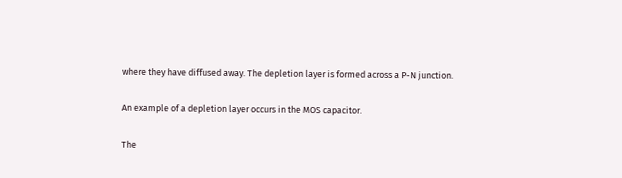where they have diffused away. The depletion layer is formed across a P-N junction.

An example of a depletion layer occurs in the MOS capacitor.

The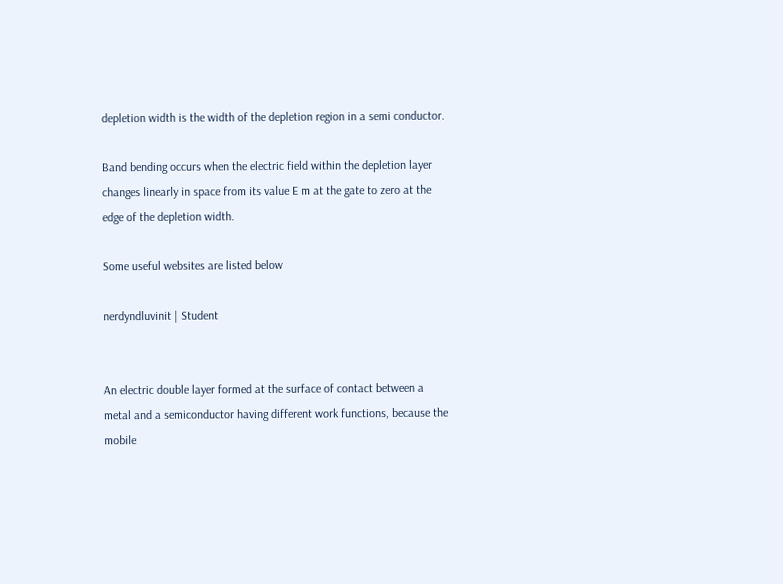depletion width is the width of the depletion region in a semi conductor.

Band bending occurs when the electric field within the depletion layer changes linearly in space from its value E m at the gate to zero at the edge of the depletion width.

Some useful websites are listed below

nerdyndluvinit | Student


An electric double layer formed at the surface of contact between a metal and a semiconductor having different work functions, because the mobile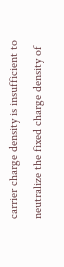carrier charge density is insufficient to neutralize the fixed charge density of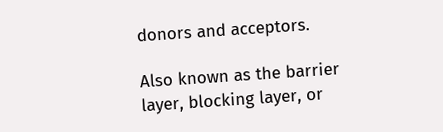donors and acceptors.

Also known as the barrier layer, blocking layer, or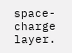space- charge layer.